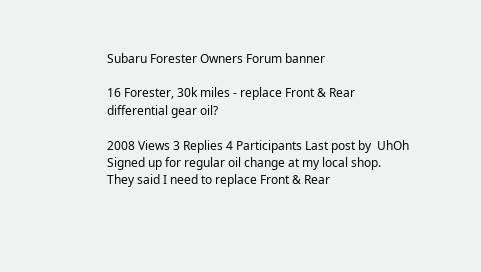Subaru Forester Owners Forum banner

16 Forester, 30k miles - replace Front & Rear differential gear oil?

2008 Views 3 Replies 4 Participants Last post by  UhOh
Signed up for regular oil change at my local shop. They said I need to replace Front & Rear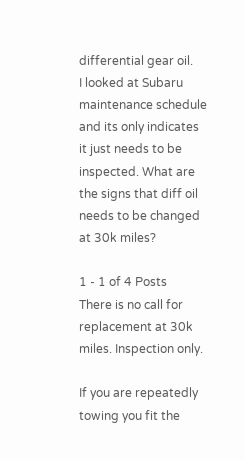differential gear oil.
I looked at Subaru maintenance schedule and its only indicates it just needs to be inspected. What are the signs that diff oil needs to be changed at 30k miles?

1 - 1 of 4 Posts
There is no call for replacement at 30k miles. Inspection only.

If you are repeatedly towing you fit the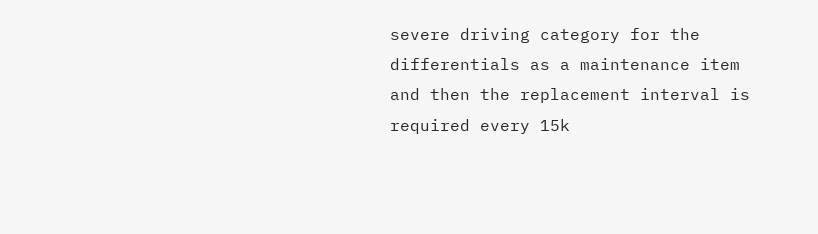severe driving category for the differentials as a maintenance item and then the replacement interval is required every 15k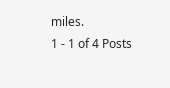miles.
1 - 1 of 4 Posts